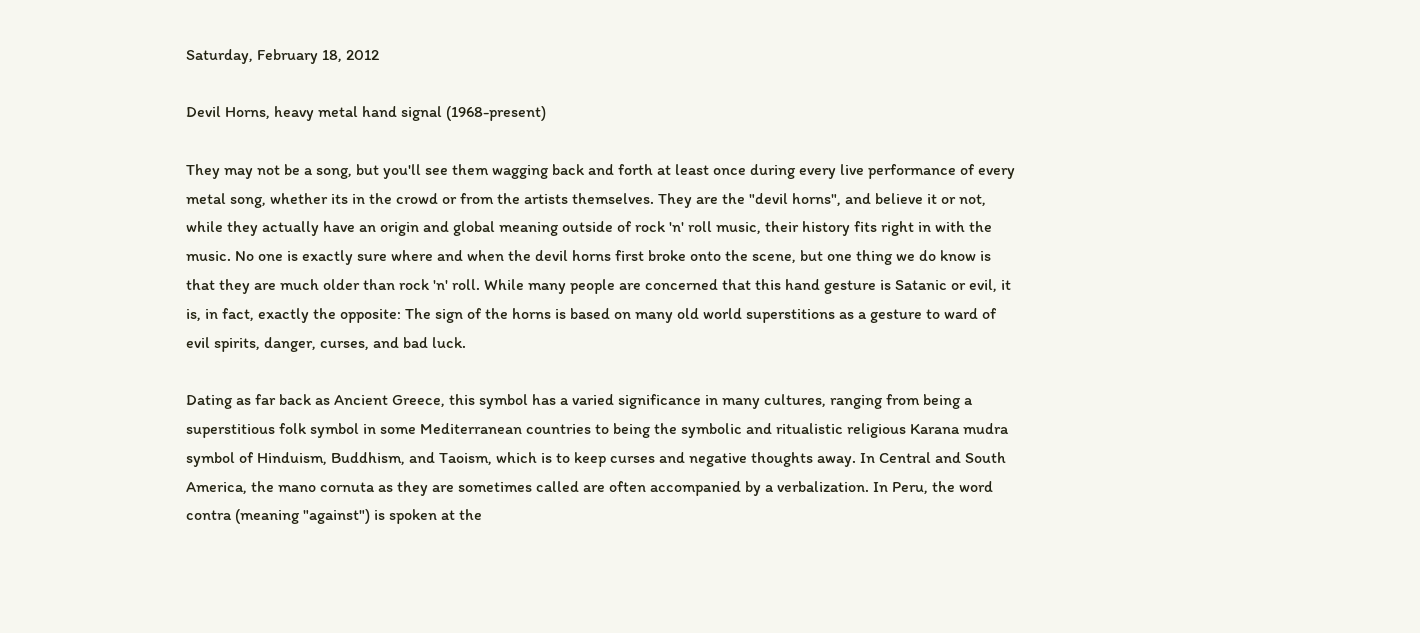Saturday, February 18, 2012

Devil Horns, heavy metal hand signal (1968-present)

They may not be a song, but you'll see them wagging back and forth at least once during every live performance of every metal song, whether its in the crowd or from the artists themselves. They are the "devil horns", and believe it or not, while they actually have an origin and global meaning outside of rock 'n' roll music, their history fits right in with the music. No one is exactly sure where and when the devil horns first broke onto the scene, but one thing we do know is that they are much older than rock 'n' roll. While many people are concerned that this hand gesture is Satanic or evil, it is, in fact, exactly the opposite: The sign of the horns is based on many old world superstitions as a gesture to ward of evil spirits, danger, curses, and bad luck.

Dating as far back as Ancient Greece, this symbol has a varied significance in many cultures, ranging from being a superstitious folk symbol in some Mediterranean countries to being the symbolic and ritualistic religious Karana mudra symbol of Hinduism, Buddhism, and Taoism, which is to keep curses and negative thoughts away. In Central and South America, the mano cornuta as they are sometimes called are often accompanied by a verbalization. In Peru, the word contra (meaning "against") is spoken at the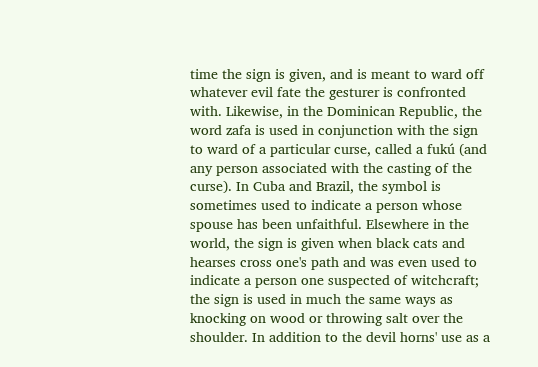time the sign is given, and is meant to ward off whatever evil fate the gesturer is confronted with. Likewise, in the Dominican Republic, the word zafa is used in conjunction with the sign to ward of a particular curse, called a fukú (and any person associated with the casting of the curse). In Cuba and Brazil, the symbol is sometimes used to indicate a person whose spouse has been unfaithful. Elsewhere in the world, the sign is given when black cats and hearses cross one's path and was even used to indicate a person one suspected of witchcraft; the sign is used in much the same ways as knocking on wood or throwing salt over the shoulder. In addition to the devil horns' use as a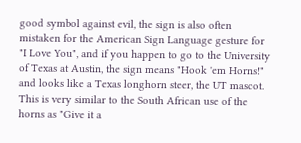good symbol against evil, the sign is also often mistaken for the American Sign Language gesture for "I Love You", and if you happen to go to the University of Texas at Austin, the sign means "Hook 'em Horns!" and looks like a Texas longhorn steer, the UT mascot. This is very similar to the South African use of the horns as "Give it a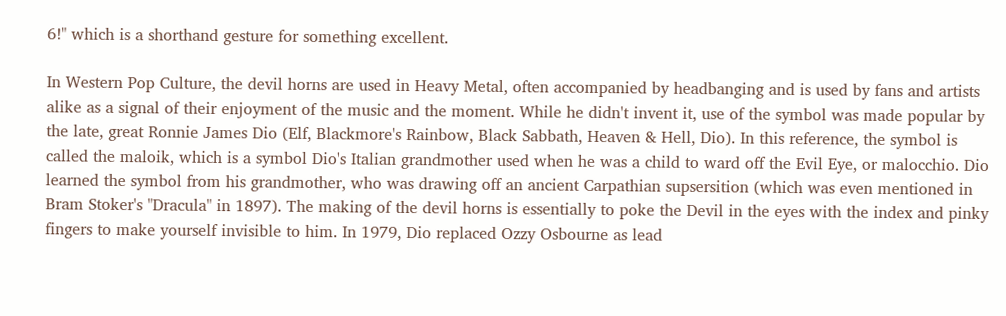6!" which is a shorthand gesture for something excellent.

In Western Pop Culture, the devil horns are used in Heavy Metal, often accompanied by headbanging and is used by fans and artists alike as a signal of their enjoyment of the music and the moment. While he didn't invent it, use of the symbol was made popular by the late, great Ronnie James Dio (Elf, Blackmore's Rainbow, Black Sabbath, Heaven & Hell, Dio). In this reference, the symbol is called the maloik, which is a symbol Dio's Italian grandmother used when he was a child to ward off the Evil Eye, or malocchio. Dio learned the symbol from his grandmother, who was drawing off an ancient Carpathian supsersition (which was even mentioned in Bram Stoker's "Dracula" in 1897). The making of the devil horns is essentially to poke the Devil in the eyes with the index and pinky fingers to make yourself invisible to him. In 1979, Dio replaced Ozzy Osbourne as lead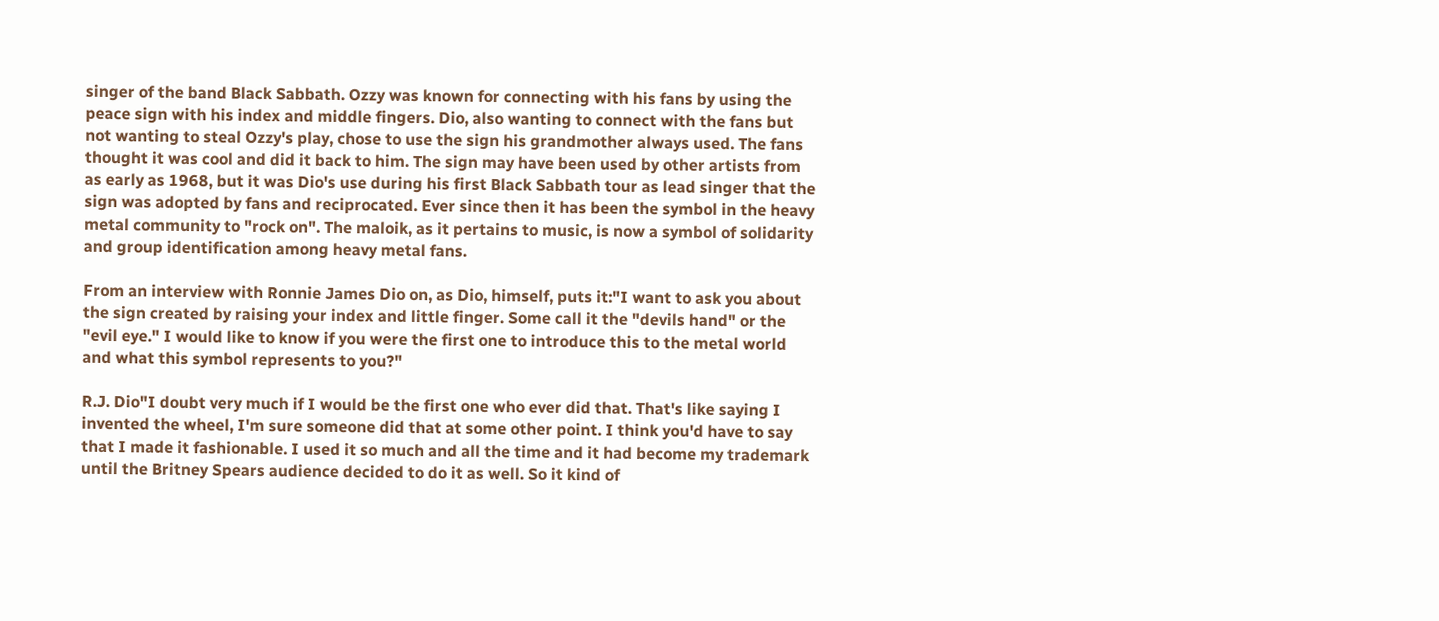singer of the band Black Sabbath. Ozzy was known for connecting with his fans by using the peace sign with his index and middle fingers. Dio, also wanting to connect with the fans but not wanting to steal Ozzy's play, chose to use the sign his grandmother always used. The fans thought it was cool and did it back to him. The sign may have been used by other artists from as early as 1968, but it was Dio's use during his first Black Sabbath tour as lead singer that the sign was adopted by fans and reciprocated. Ever since then it has been the symbol in the heavy metal community to "rock on". The maloik, as it pertains to music, is now a symbol of solidarity and group identification among heavy metal fans.

From an interview with Ronnie James Dio on, as Dio, himself, puts it:"I want to ask you about the sign created by raising your index and little finger. Some call it the "devils hand" or the "evil eye." I would like to know if you were the first one to introduce this to the metal world and what this symbol represents to you?"

R.J. Dio"I doubt very much if I would be the first one who ever did that. That's like saying I invented the wheel, I'm sure someone did that at some other point. I think you'd have to say that I made it fashionable. I used it so much and all the time and it had become my trademark until the Britney Spears audience decided to do it as well. So it kind of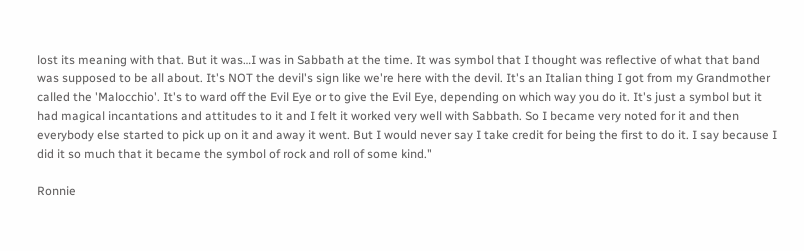lost its meaning with that. But it was…I was in Sabbath at the time. It was symbol that I thought was reflective of what that band was supposed to be all about. It's NOT the devil's sign like we're here with the devil. It's an Italian thing I got from my Grandmother called the 'Malocchio'. It's to ward off the Evil Eye or to give the Evil Eye, depending on which way you do it. It's just a symbol but it had magical incantations and attitudes to it and I felt it worked very well with Sabbath. So I became very noted for it and then everybody else started to pick up on it and away it went. But I would never say I take credit for being the first to do it. I say because I did it so much that it became the symbol of rock and roll of some kind."

Ronnie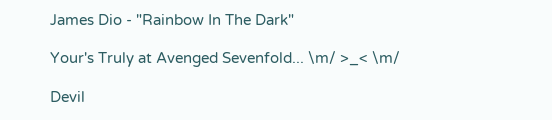James Dio - "Rainbow In The Dark"

Your's Truly at Avenged Sevenfold... \m/ >_< \m/

Devil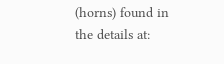(horns) found in the details at: